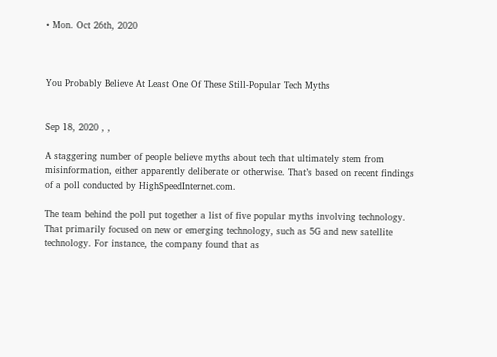• Mon. Oct 26th, 2020



You Probably Believe At Least One Of These Still-Popular Tech Myths


Sep 18, 2020 , ,

A staggering number of people believe myths about tech that ultimately stem from misinformation, either apparently deliberate or otherwise. That’s based on recent findings of a poll conducted by HighSpeedInternet.com.

The team behind the poll put together a list of five popular myths involving technology. That primarily focused on new or emerging technology, such as 5G and new satellite technology. For instance, the company found that as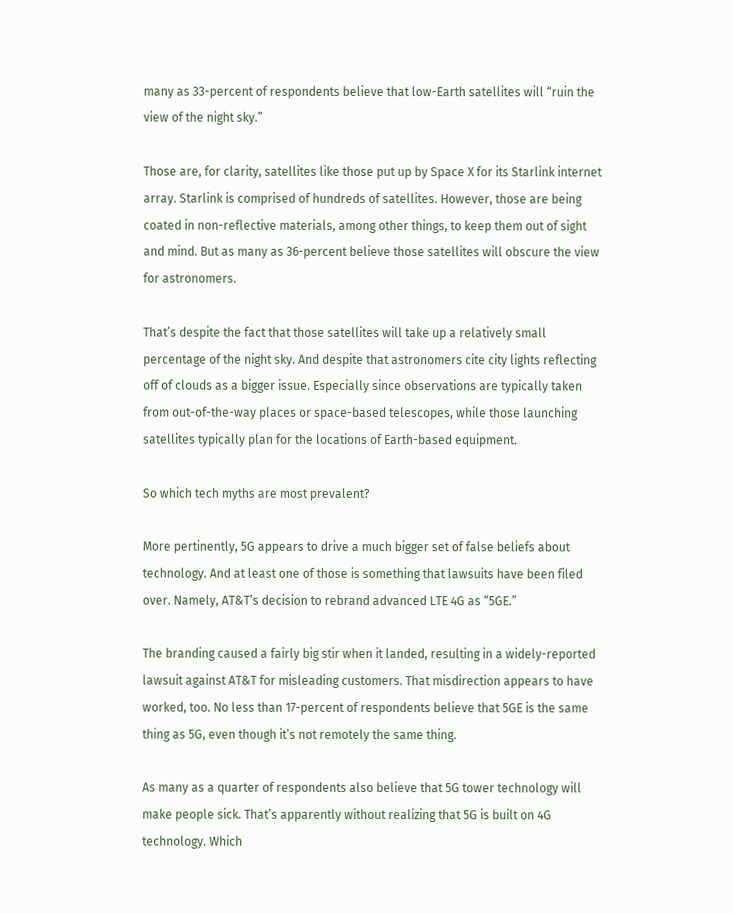many as 33-percent of respondents believe that low-Earth satellites will “ruin the view of the night sky.”

Those are, for clarity, satellites like those put up by Space X for its Starlink internet array. Starlink is comprised of hundreds of satellites. However, those are being coated in non-reflective materials, among other things, to keep them out of sight and mind. But as many as 36-percent believe those satellites will obscure the view for astronomers.

That’s despite the fact that those satellites will take up a relatively small percentage of the night sky. And despite that astronomers cite city lights reflecting off of clouds as a bigger issue. Especially since observations are typically taken from out-of-the-way places or space-based telescopes, while those launching satellites typically plan for the locations of Earth-based equipment.

So which tech myths are most prevalent?

More pertinently, 5G appears to drive a much bigger set of false beliefs about technology. And at least one of those is something that lawsuits have been filed over. Namely, AT&T’s decision to rebrand advanced LTE 4G as “5GE.”

The branding caused a fairly big stir when it landed, resulting in a widely-reported lawsuit against AT&T for misleading customers. That misdirection appears to have worked, too. No less than 17-percent of respondents believe that 5GE is the same thing as 5G, even though it’s not remotely the same thing.

As many as a quarter of respondents also believe that 5G tower technology will make people sick. That’s apparently without realizing that 5G is built on 4G technology. Which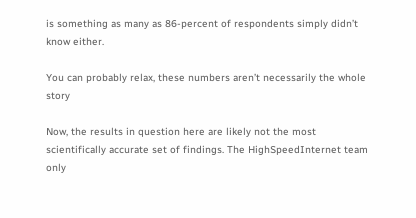is something as many as 86-percent of respondents simply didn’t know either.

You can probably relax, these numbers aren’t necessarily the whole story

Now, the results in question here are likely not the most scientifically accurate set of findings. The HighSpeedInternet team only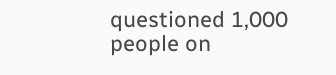questioned 1,000 people on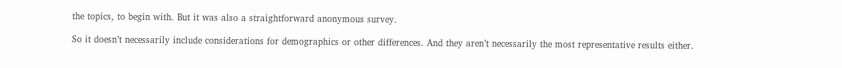the topics, to begin with. But it was also a straightforward anonymous survey.

So it doesn’t necessarily include considerations for demographics or other differences. And they aren’t necessarily the most representative results either.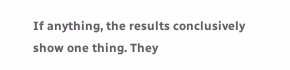If anything, the results conclusively show one thing. They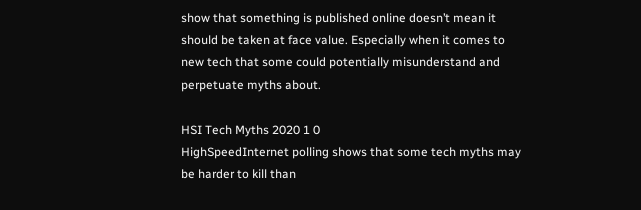show that something is published online doesn’t mean it should be taken at face value. Especially when it comes to new tech that some could potentially misunderstand and perpetuate myths about.

HSI Tech Myths 2020 1 0
HighSpeedInternet polling shows that some tech myths may be harder to kill than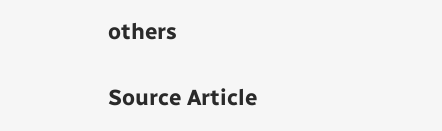others

Source Article